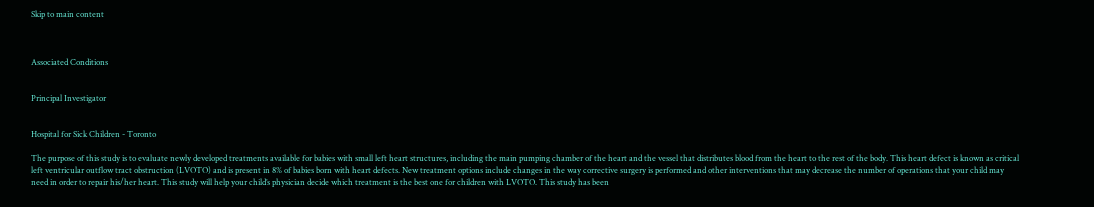Skip to main content



Associated Conditions


Principal Investigator


Hospital for Sick Children - Toronto

The purpose of this study is to evaluate newly developed treatments available for babies with small left heart structures, including the main pumping chamber of the heart and the vessel that distributes blood from the heart to the rest of the body. This heart defect is known as critical left ventricular outflow tract obstruction (LVOTO) and is present in 8% of babies born with heart defects. New treatment options include changes in the way corrective surgery is performed and other interventions that may decrease the number of operations that your child may need in order to repair his/her heart. This study will help your child’s physician decide which treatment is the best one for children with LVOTO. This study has been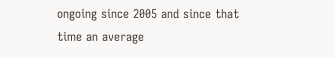ongoing since 2005 and since that time an average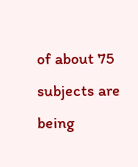of about 75 subjects are being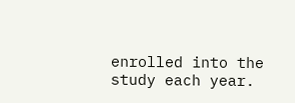enrolled into the study each year.